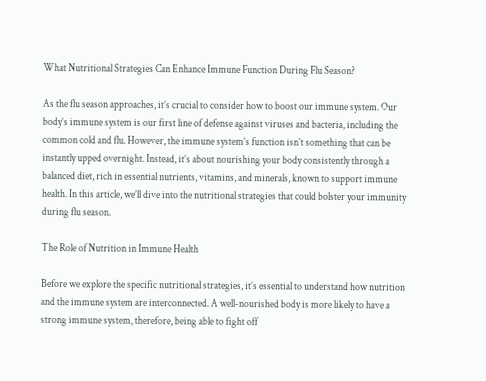What Nutritional Strategies Can Enhance Immune Function During Flu Season?

As the flu season approaches, it’s crucial to consider how to boost our immune system. Our body’s immune system is our first line of defense against viruses and bacteria, including the common cold and flu. However, the immune system’s function isn’t something that can be instantly upped overnight. Instead, it’s about nourishing your body consistently through a balanced diet, rich in essential nutrients, vitamins, and minerals, known to support immune health. In this article, we’ll dive into the nutritional strategies that could bolster your immunity during flu season.

The Role of Nutrition in Immune Health

Before we explore the specific nutritional strategies, it’s essential to understand how nutrition and the immune system are interconnected. A well-nourished body is more likely to have a strong immune system, therefore, being able to fight off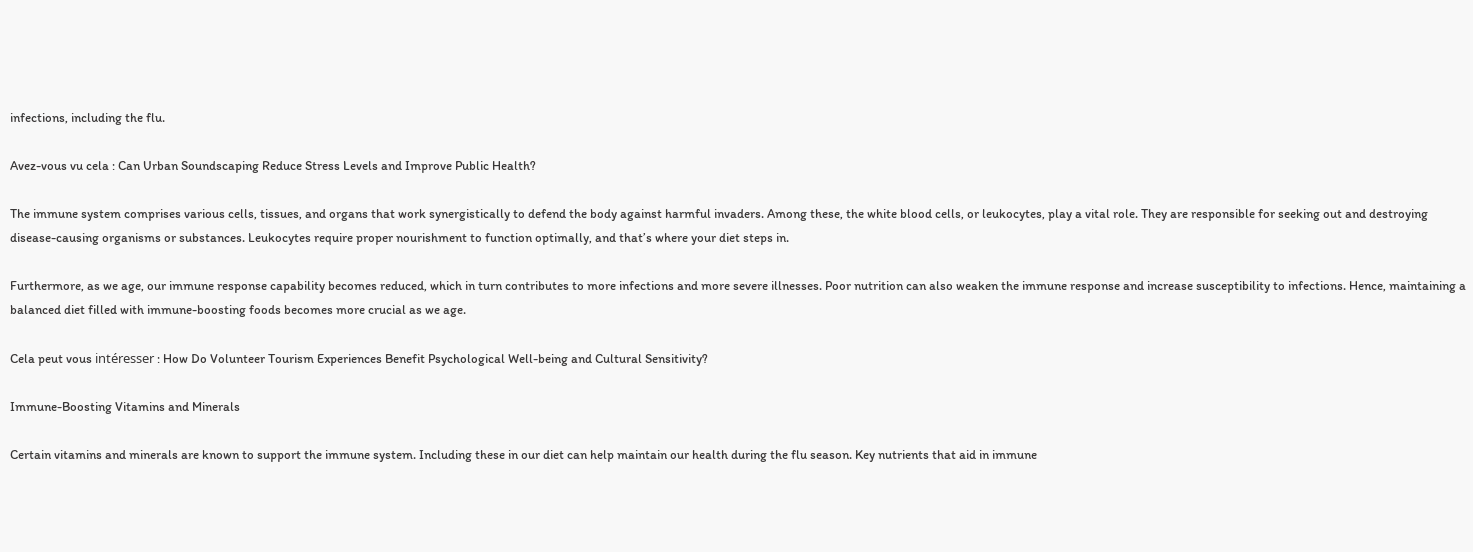infections, including the flu.

Avez-vous vu cela : Can Urban Soundscaping Reduce Stress Levels and Improve Public Health?

The immune system comprises various cells, tissues, and organs that work synergistically to defend the body against harmful invaders. Among these, the white blood cells, or leukocytes, play a vital role. They are responsible for seeking out and destroying disease-causing organisms or substances. Leukocytes require proper nourishment to function optimally, and that’s where your diet steps in.

Furthermore, as we age, our immune response capability becomes reduced, which in turn contributes to more infections and more severe illnesses. Poor nutrition can also weaken the immune response and increase susceptibility to infections. Hence, maintaining a balanced diet filled with immune-boosting foods becomes more crucial as we age.

Cela peut vous intéresser : How Do Volunteer Tourism Experiences Benefit Psychological Well-being and Cultural Sensitivity?

Immune-Boosting Vitamins and Minerals

Certain vitamins and minerals are known to support the immune system. Including these in our diet can help maintain our health during the flu season. Key nutrients that aid in immune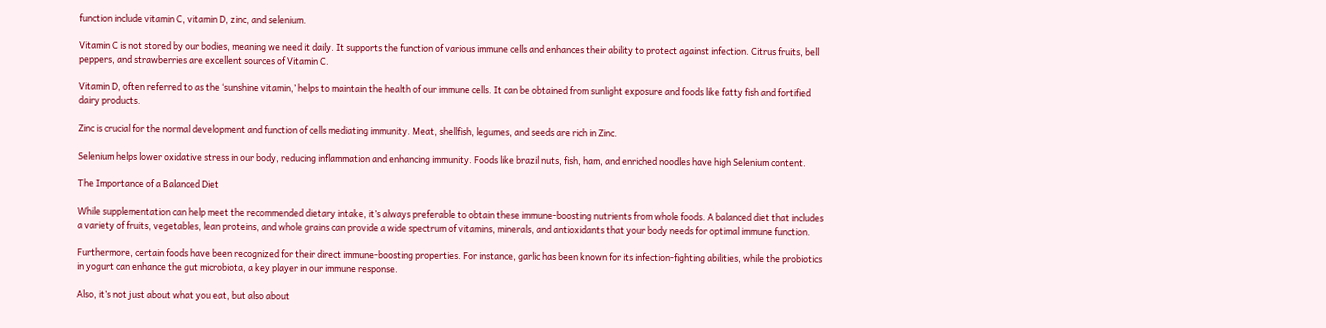function include vitamin C, vitamin D, zinc, and selenium.

Vitamin C is not stored by our bodies, meaning we need it daily. It supports the function of various immune cells and enhances their ability to protect against infection. Citrus fruits, bell peppers, and strawberries are excellent sources of Vitamin C.

Vitamin D, often referred to as the ‘sunshine vitamin,’ helps to maintain the health of our immune cells. It can be obtained from sunlight exposure and foods like fatty fish and fortified dairy products.

Zinc is crucial for the normal development and function of cells mediating immunity. Meat, shellfish, legumes, and seeds are rich in Zinc.

Selenium helps lower oxidative stress in our body, reducing inflammation and enhancing immunity. Foods like brazil nuts, fish, ham, and enriched noodles have high Selenium content.

The Importance of a Balanced Diet

While supplementation can help meet the recommended dietary intake, it’s always preferable to obtain these immune-boosting nutrients from whole foods. A balanced diet that includes a variety of fruits, vegetables, lean proteins, and whole grains can provide a wide spectrum of vitamins, minerals, and antioxidants that your body needs for optimal immune function.

Furthermore, certain foods have been recognized for their direct immune-boosting properties. For instance, garlic has been known for its infection-fighting abilities, while the probiotics in yogurt can enhance the gut microbiota, a key player in our immune response.

Also, it’s not just about what you eat, but also about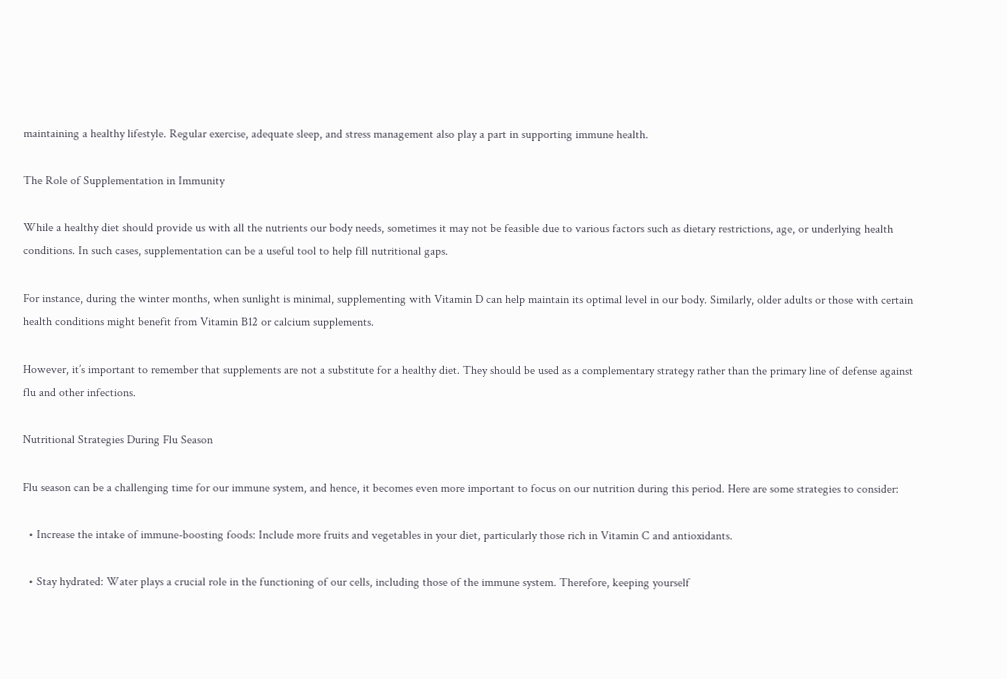maintaining a healthy lifestyle. Regular exercise, adequate sleep, and stress management also play a part in supporting immune health.

The Role of Supplementation in Immunity

While a healthy diet should provide us with all the nutrients our body needs, sometimes it may not be feasible due to various factors such as dietary restrictions, age, or underlying health conditions. In such cases, supplementation can be a useful tool to help fill nutritional gaps.

For instance, during the winter months, when sunlight is minimal, supplementing with Vitamin D can help maintain its optimal level in our body. Similarly, older adults or those with certain health conditions might benefit from Vitamin B12 or calcium supplements.

However, it’s important to remember that supplements are not a substitute for a healthy diet. They should be used as a complementary strategy rather than the primary line of defense against flu and other infections.

Nutritional Strategies During Flu Season

Flu season can be a challenging time for our immune system, and hence, it becomes even more important to focus on our nutrition during this period. Here are some strategies to consider:

  • Increase the intake of immune-boosting foods: Include more fruits and vegetables in your diet, particularly those rich in Vitamin C and antioxidants.

  • Stay hydrated: Water plays a crucial role in the functioning of our cells, including those of the immune system. Therefore, keeping yourself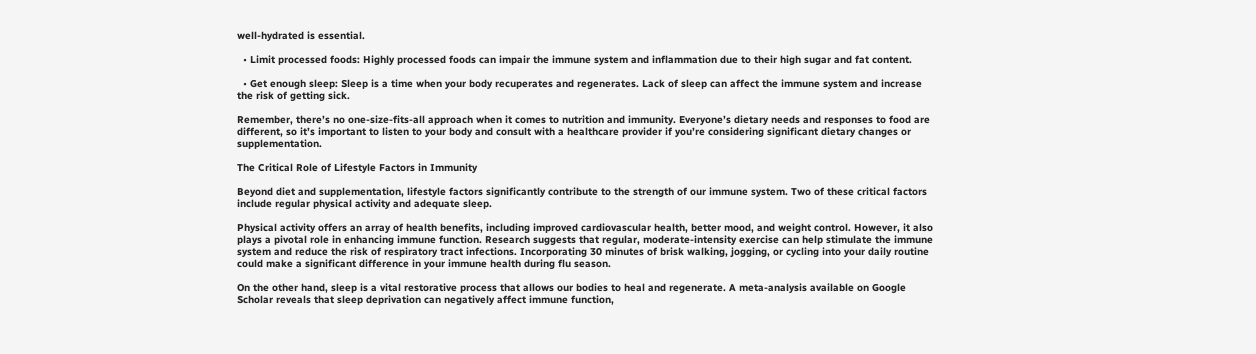well-hydrated is essential.

  • Limit processed foods: Highly processed foods can impair the immune system and inflammation due to their high sugar and fat content.

  • Get enough sleep: Sleep is a time when your body recuperates and regenerates. Lack of sleep can affect the immune system and increase the risk of getting sick.

Remember, there’s no one-size-fits-all approach when it comes to nutrition and immunity. Everyone’s dietary needs and responses to food are different, so it’s important to listen to your body and consult with a healthcare provider if you’re considering significant dietary changes or supplementation.

The Critical Role of Lifestyle Factors in Immunity

Beyond diet and supplementation, lifestyle factors significantly contribute to the strength of our immune system. Two of these critical factors include regular physical activity and adequate sleep.

Physical activity offers an array of health benefits, including improved cardiovascular health, better mood, and weight control. However, it also plays a pivotal role in enhancing immune function. Research suggests that regular, moderate-intensity exercise can help stimulate the immune system and reduce the risk of respiratory tract infections. Incorporating 30 minutes of brisk walking, jogging, or cycling into your daily routine could make a significant difference in your immune health during flu season.

On the other hand, sleep is a vital restorative process that allows our bodies to heal and regenerate. A meta-analysis available on Google Scholar reveals that sleep deprivation can negatively affect immune function,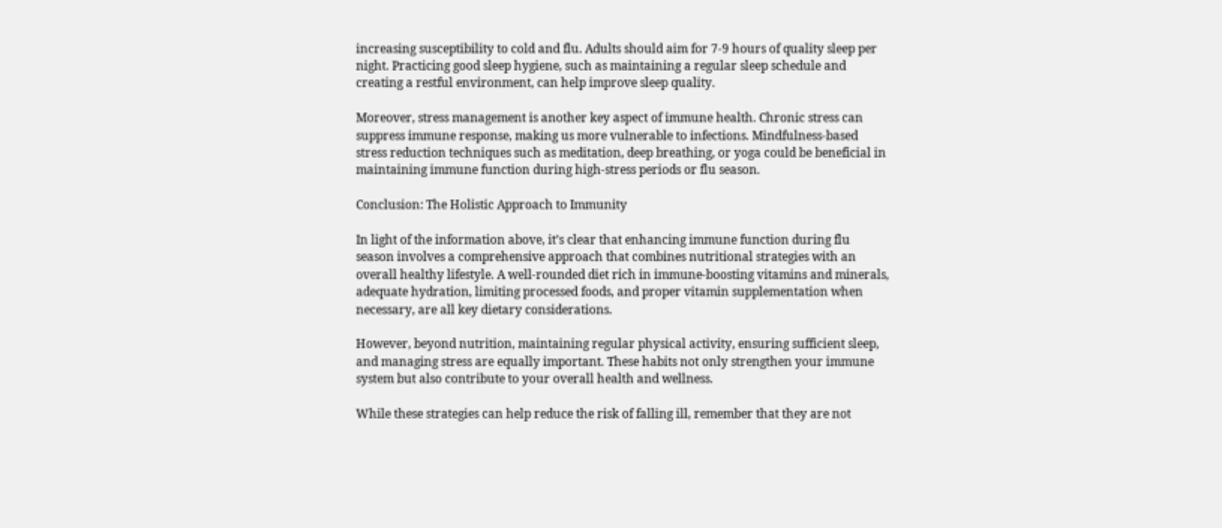increasing susceptibility to cold and flu. Adults should aim for 7-9 hours of quality sleep per night. Practicing good sleep hygiene, such as maintaining a regular sleep schedule and creating a restful environment, can help improve sleep quality.

Moreover, stress management is another key aspect of immune health. Chronic stress can suppress immune response, making us more vulnerable to infections. Mindfulness-based stress reduction techniques such as meditation, deep breathing, or yoga could be beneficial in maintaining immune function during high-stress periods or flu season.

Conclusion: The Holistic Approach to Immunity

In light of the information above, it’s clear that enhancing immune function during flu season involves a comprehensive approach that combines nutritional strategies with an overall healthy lifestyle. A well-rounded diet rich in immune-boosting vitamins and minerals, adequate hydration, limiting processed foods, and proper vitamin supplementation when necessary, are all key dietary considerations.

However, beyond nutrition, maintaining regular physical activity, ensuring sufficient sleep, and managing stress are equally important. These habits not only strengthen your immune system but also contribute to your overall health and wellness.

While these strategies can help reduce the risk of falling ill, remember that they are not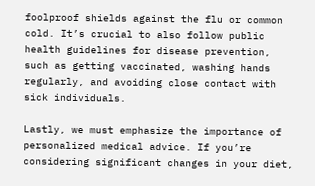foolproof shields against the flu or common cold. It’s crucial to also follow public health guidelines for disease prevention, such as getting vaccinated, washing hands regularly, and avoiding close contact with sick individuals.

Lastly, we must emphasize the importance of personalized medical advice. If you’re considering significant changes in your diet,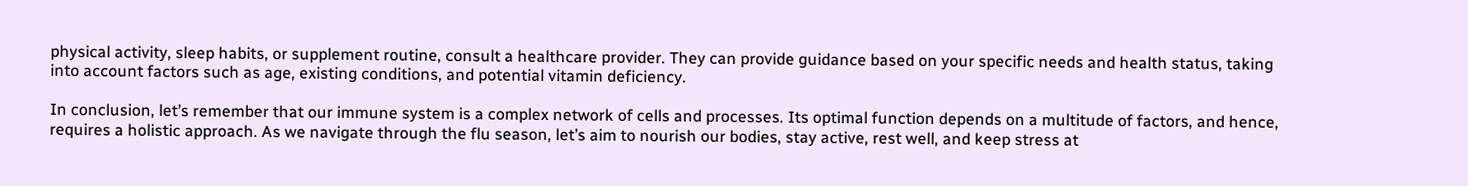physical activity, sleep habits, or supplement routine, consult a healthcare provider. They can provide guidance based on your specific needs and health status, taking into account factors such as age, existing conditions, and potential vitamin deficiency.

In conclusion, let’s remember that our immune system is a complex network of cells and processes. Its optimal function depends on a multitude of factors, and hence, requires a holistic approach. As we navigate through the flu season, let’s aim to nourish our bodies, stay active, rest well, and keep stress at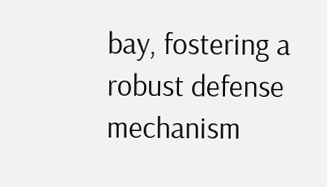bay, fostering a robust defense mechanism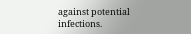against potential infections.